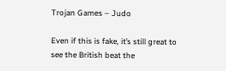Trojan Games – Judo

Even if this is fake, it’s still great to see the British beat the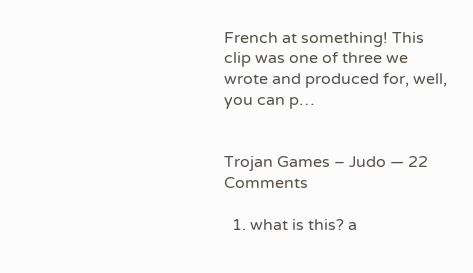French at something! This clip was one of three we wrote and produced for, well, you can p…


Trojan Games – Judo — 22 Comments

  1. what is this? a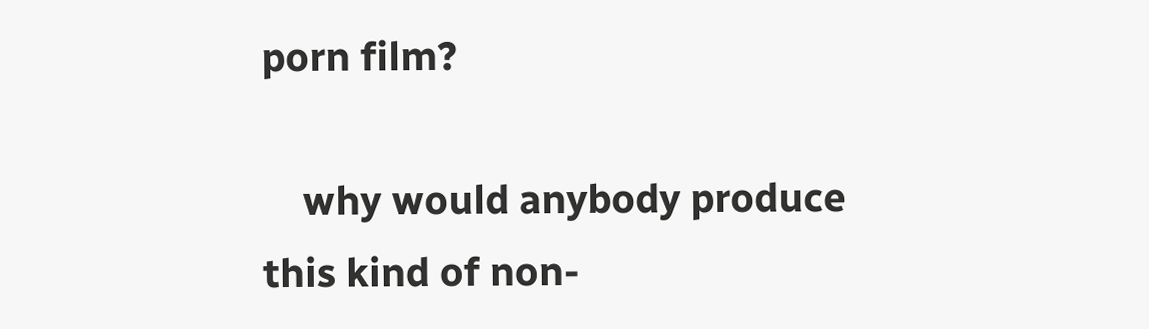porn film?

    why would anybody produce this kind of non-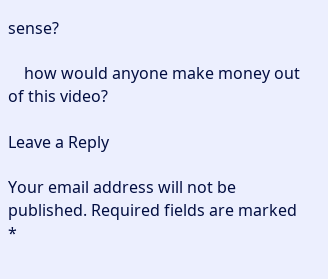sense?

    how would anyone make money out of this video?

Leave a Reply

Your email address will not be published. Required fields are marked *